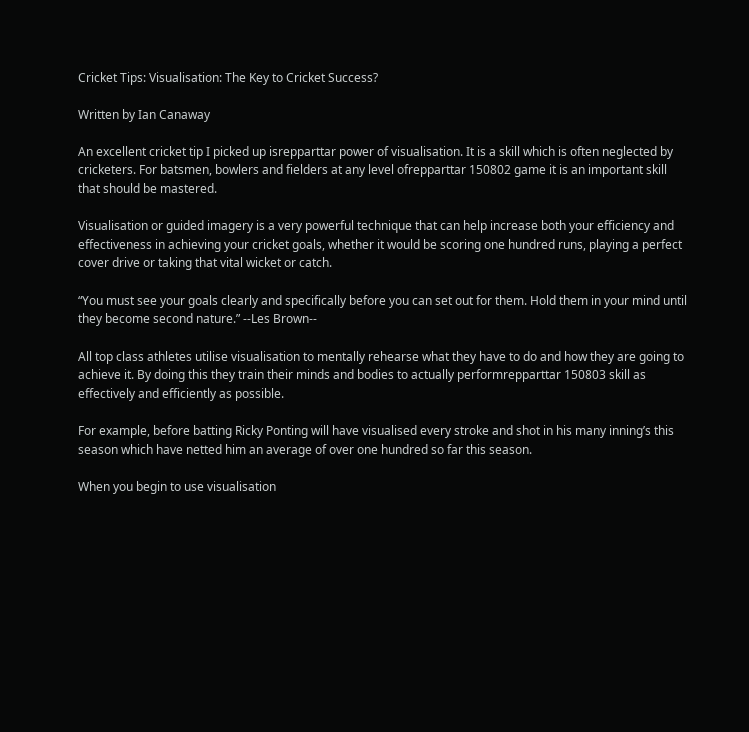Cricket Tips: Visualisation: The Key to Cricket Success?

Written by Ian Canaway

An excellent cricket tip I picked up isrepparttar power of visualisation. It is a skill which is often neglected by cricketers. For batsmen, bowlers and fielders at any level ofrepparttar 150802 game it is an important skill that should be mastered.

Visualisation or guided imagery is a very powerful technique that can help increase both your efficiency and effectiveness in achieving your cricket goals, whether it would be scoring one hundred runs, playing a perfect cover drive or taking that vital wicket or catch.

“You must see your goals clearly and specifically before you can set out for them. Hold them in your mind until they become second nature.” --Les Brown--

All top class athletes utilise visualisation to mentally rehearse what they have to do and how they are going to achieve it. By doing this they train their minds and bodies to actually performrepparttar 150803 skill as effectively and efficiently as possible.

For example, before batting Ricky Ponting will have visualised every stroke and shot in his many inning’s this season which have netted him an average of over one hundred so far this season.

When you begin to use visualisation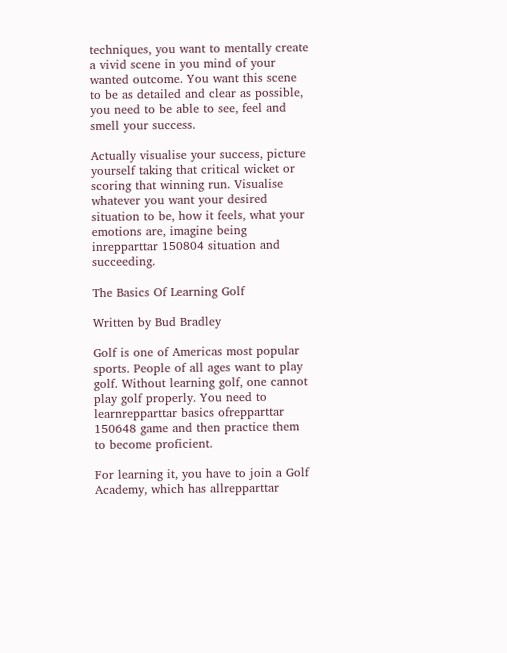techniques, you want to mentally create a vivid scene in you mind of your wanted outcome. You want this scene to be as detailed and clear as possible, you need to be able to see, feel and smell your success.

Actually visualise your success, picture yourself taking that critical wicket or scoring that winning run. Visualise whatever you want your desired situation to be, how it feels, what your emotions are, imagine being inrepparttar 150804 situation and succeeding.

The Basics Of Learning Golf

Written by Bud Bradley

Golf is one of Americas most popular sports. People of all ages want to play golf. Without learning golf, one cannot play golf properly. You need to learnrepparttar basics ofrepparttar 150648 game and then practice them to become proficient.

For learning it, you have to join a Golf Academy, which has allrepparttar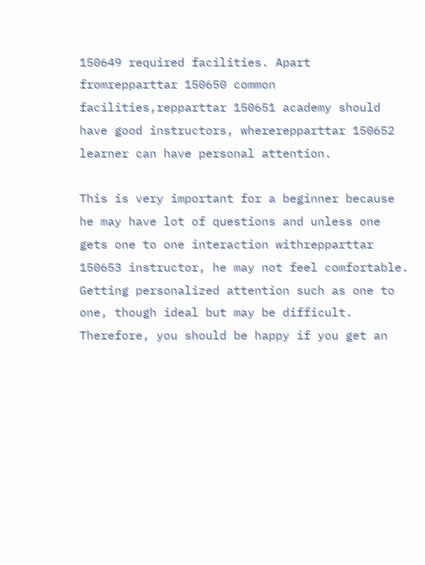150649 required facilities. Apart fromrepparttar 150650 common facilities,repparttar 150651 academy should have good instructors, whererepparttar 150652 learner can have personal attention.

This is very important for a beginner because he may have lot of questions and unless one gets one to one interaction withrepparttar 150653 instructor, he may not feel comfortable. Getting personalized attention such as one to one, though ideal but may be difficult. Therefore, you should be happy if you get an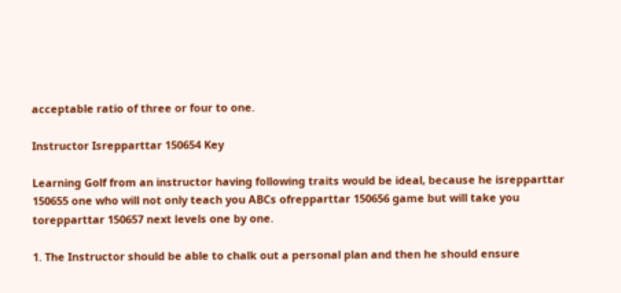acceptable ratio of three or four to one.

Instructor Isrepparttar 150654 Key

Learning Golf from an instructor having following traits would be ideal, because he isrepparttar 150655 one who will not only teach you ABCs ofrepparttar 150656 game but will take you torepparttar 150657 next levels one by one.

1. The Instructor should be able to chalk out a personal plan and then he should ensure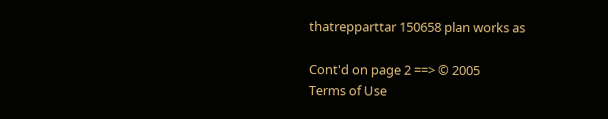thatrepparttar 150658 plan works as

Cont'd on page 2 ==> © 2005
Terms of Use